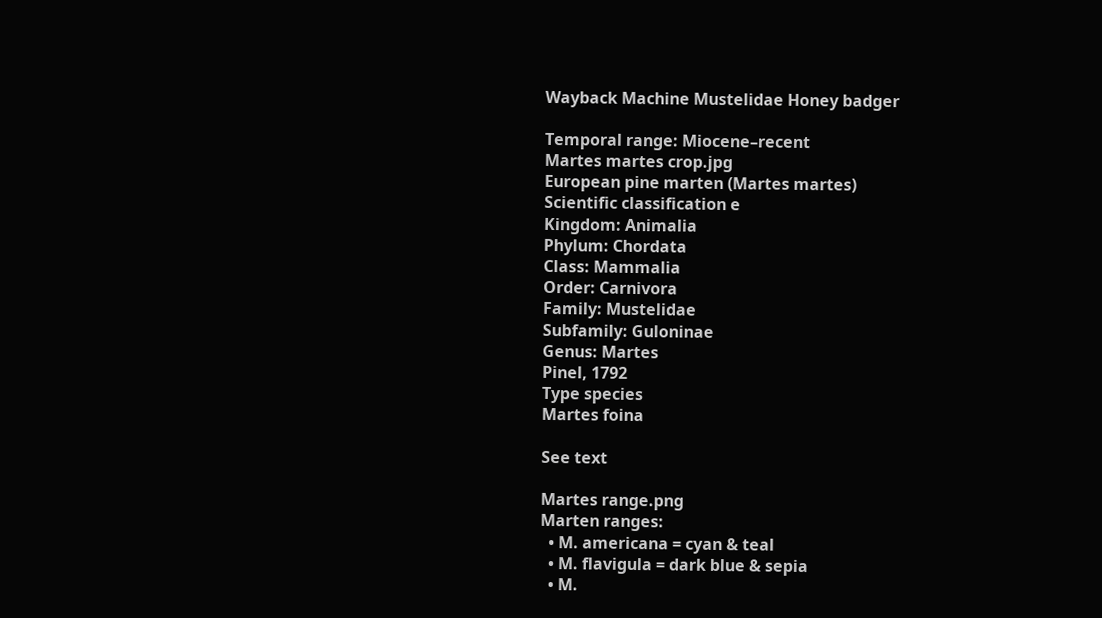Wayback Machine Mustelidae Honey badger

Temporal range: Miocene–recent
Martes martes crop.jpg
European pine marten (Martes martes)
Scientific classification e
Kingdom: Animalia
Phylum: Chordata
Class: Mammalia
Order: Carnivora
Family: Mustelidae
Subfamily: Guloninae
Genus: Martes
Pinel, 1792
Type species
Martes foina

See text

Martes range.png
Marten ranges:
  • M. americana = cyan & teal
  • M. flavigula = dark blue & sepia
  • M.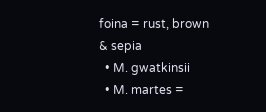foina = rust, brown & sepia
  • M. gwatkinsii
  • M. martes =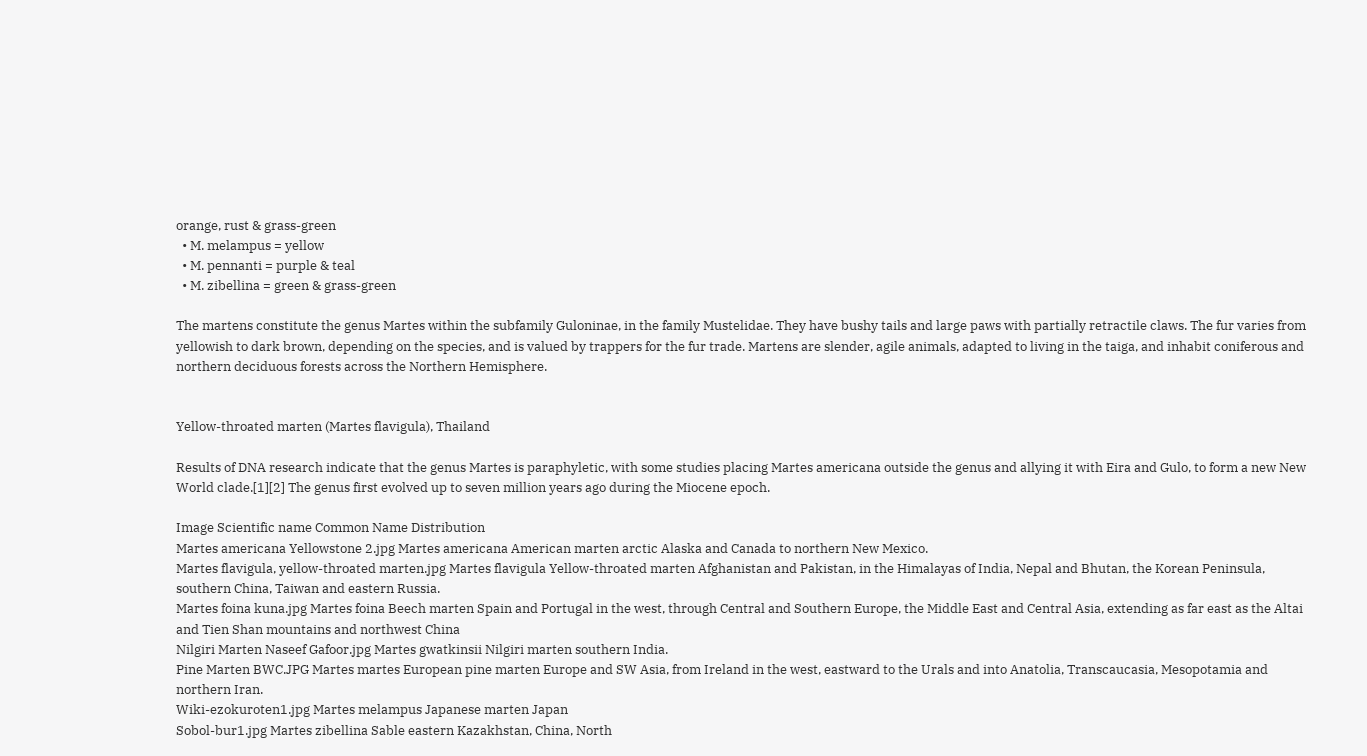orange, rust & grass-green
  • M. melampus = yellow
  • M. pennanti = purple & teal
  • M. zibellina = green & grass-green

The martens constitute the genus Martes within the subfamily Guloninae, in the family Mustelidae. They have bushy tails and large paws with partially retractile claws. The fur varies from yellowish to dark brown, depending on the species, and is valued by trappers for the fur trade. Martens are slender, agile animals, adapted to living in the taiga, and inhabit coniferous and northern deciduous forests across the Northern Hemisphere.


Yellow-throated marten (Martes flavigula), Thailand

Results of DNA research indicate that the genus Martes is paraphyletic, with some studies placing Martes americana outside the genus and allying it with Eira and Gulo, to form a new New World clade.[1][2] The genus first evolved up to seven million years ago during the Miocene epoch.

Image Scientific name Common Name Distribution
Martes americana Yellowstone 2.jpg Martes americana American marten arctic Alaska and Canada to northern New Mexico.
Martes flavigula, yellow-throated marten.jpg Martes flavigula Yellow-throated marten Afghanistan and Pakistan, in the Himalayas of India, Nepal and Bhutan, the Korean Peninsula, southern China, Taiwan and eastern Russia.
Martes foina kuna.jpg Martes foina Beech marten Spain and Portugal in the west, through Central and Southern Europe, the Middle East and Central Asia, extending as far east as the Altai and Tien Shan mountains and northwest China
Nilgiri Marten Naseef Gafoor.jpg Martes gwatkinsii Nilgiri marten southern India.
Pine Marten BWC.JPG Martes martes European pine marten Europe and SW Asia, from Ireland in the west, eastward to the Urals and into Anatolia, Transcaucasia, Mesopotamia and northern Iran.
Wiki-ezokuroten1.jpg Martes melampus Japanese marten Japan
Sobol-bur1.jpg Martes zibellina Sable eastern Kazakhstan, China, North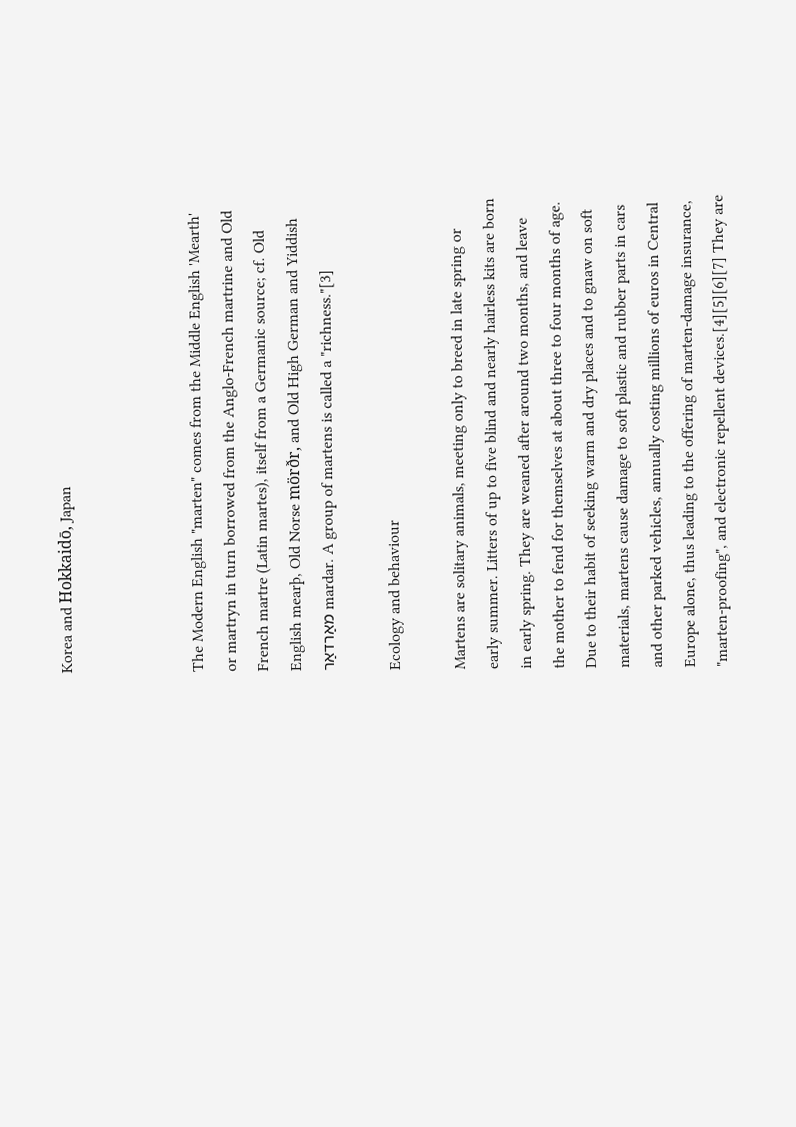Korea and Hokkaidō, Japan



The Modern English "marten" comes from the Middle English 'Mearth' or martryn in turn borrowed from the Anglo-French martrine and Old French martre (Latin martes), itself from a Germanic source; cf. Old English mearþ, Old Norse mörðr, and Old High German and Yiddish מאַרדאַר mardar. A group of martens is called a "richness."[3]

Ecology and behaviour

Martens are solitary animals, meeting only to breed in late spring or early summer. Litters of up to five blind and nearly hairless kits are born in early spring. They are weaned after around two months, and leave the mother to fend for themselves at about three to four months of age. Due to their habit of seeking warm and dry places and to gnaw on soft materials, martens cause damage to soft plastic and rubber parts in cars and other parked vehicles, annually costing millions of euros in Central Europe alone, thus leading to the offering of marten-damage insurance, "marten-proofing", and electronic repellent devices.[4][5][6][7] They are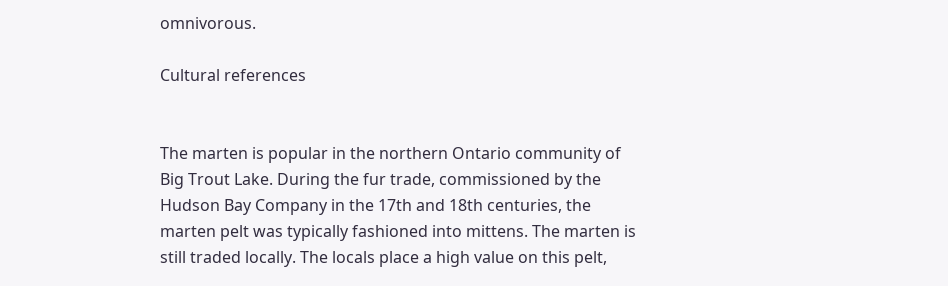omnivorous.

Cultural references


The marten is popular in the northern Ontario community of Big Trout Lake. During the fur trade, commissioned by the Hudson Bay Company in the 17th and 18th centuries, the marten pelt was typically fashioned into mittens. The marten is still traded locally. The locals place a high value on this pelt,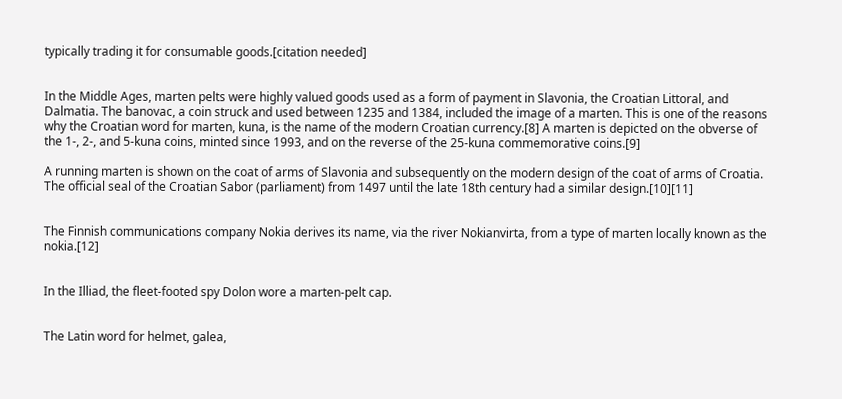typically trading it for consumable goods.[citation needed]


In the Middle Ages, marten pelts were highly valued goods used as a form of payment in Slavonia, the Croatian Littoral, and Dalmatia. The banovac, a coin struck and used between 1235 and 1384, included the image of a marten. This is one of the reasons why the Croatian word for marten, kuna, is the name of the modern Croatian currency.[8] A marten is depicted on the obverse of the 1-, 2-, and 5-kuna coins, minted since 1993, and on the reverse of the 25-kuna commemorative coins.[9]

A running marten is shown on the coat of arms of Slavonia and subsequently on the modern design of the coat of arms of Croatia. The official seal of the Croatian Sabor (parliament) from 1497 until the late 18th century had a similar design.[10][11]


The Finnish communications company Nokia derives its name, via the river Nokianvirta, from a type of marten locally known as the nokia.[12]


In the Illiad, the fleet-footed spy Dolon wore a marten-pelt cap.


The Latin word for helmet, galea,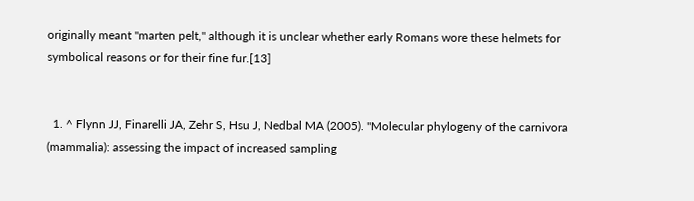originally meant "marten pelt," although it is unclear whether early Romans wore these helmets for symbolical reasons or for their fine fur.[13]


  1. ^ Flynn JJ, Finarelli JA, Zehr S, Hsu J, Nedbal MA (2005). "Molecular phylogeny of the carnivora (mammalia): assessing the impact of increased sampling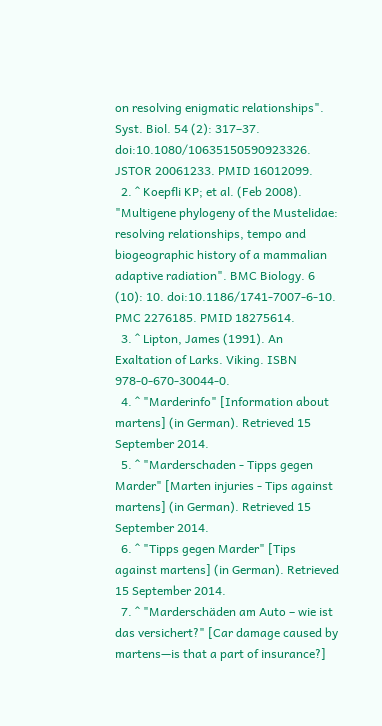on resolving enigmatic relationships". Syst. Biol. 54 (2): 317–37. doi:10.1080/10635150590923326. JSTOR 20061233. PMID 16012099.
  2. ^ Koepfli KP; et al. (Feb 2008). "Multigene phylogeny of the Mustelidae: resolving relationships, tempo and biogeographic history of a mammalian adaptive radiation". BMC Biology. 6 (10): 10. doi:10.1186/1741-7007-6-10. PMC 2276185. PMID 18275614.
  3. ^ Lipton, James (1991). An Exaltation of Larks. Viking. ISBN 978-0-670-30044-0.
  4. ^ "Marderinfo" [Information about martens] (in German). Retrieved 15 September 2014.
  5. ^ "Marderschaden - Tipps gegen Marder" [Marten injuries - Tips against martens] (in German). Retrieved 15 September 2014.
  6. ^ "Tipps gegen Marder" [Tips against martens] (in German). Retrieved 15 September 2014.
  7. ^ "Marderschäden am Auto – wie ist das versichert?" [Car damage caused by martens—is that a part of insurance?]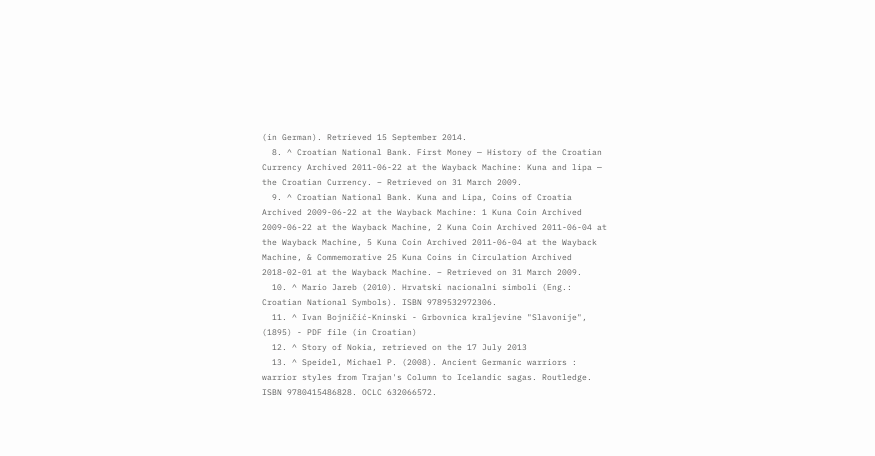(in German). Retrieved 15 September 2014.
  8. ^ Croatian National Bank. First Money — History of the Croatian Currency Archived 2011-06-22 at the Wayback Machine: Kuna and lipa — the Croatian Currency. – Retrieved on 31 March 2009.
  9. ^ Croatian National Bank. Kuna and Lipa, Coins of Croatia Archived 2009-06-22 at the Wayback Machine: 1 Kuna Coin Archived 2009-06-22 at the Wayback Machine, 2 Kuna Coin Archived 2011-06-04 at the Wayback Machine, 5 Kuna Coin Archived 2011-06-04 at the Wayback Machine, & Commemorative 25 Kuna Coins in Circulation Archived 2018-02-01 at the Wayback Machine. – Retrieved on 31 March 2009.
  10. ^ Mario Jareb (2010). Hrvatski nacionalni simboli (Eng.: Croatian National Symbols). ISBN 9789532972306.
  11. ^ Ivan Bojničić-Kninski - Grbovnica kraljevine "Slavonije", (1895) - PDF file (in Croatian)
  12. ^ Story of Nokia, retrieved on the 17 July 2013
  13. ^ Speidel, Michael P. (2008). Ancient Germanic warriors : warrior styles from Trajan's Column to Icelandic sagas. Routledge. ISBN 9780415486828. OCLC 632066572.